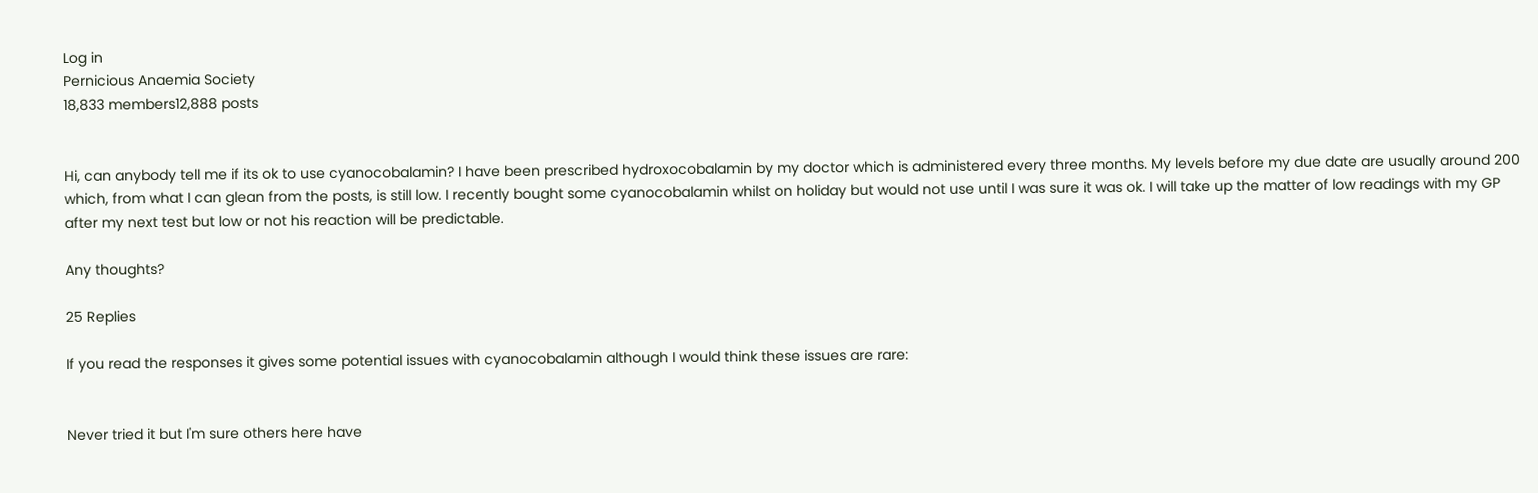Log in
Pernicious Anaemia Society
18,833 members12,888 posts


Hi, can anybody tell me if its ok to use cyanocobalamin? I have been prescribed hydroxocobalamin by my doctor which is administered every three months. My levels before my due date are usually around 200 which, from what I can glean from the posts, is still low. I recently bought some cyanocobalamin whilst on holiday but would not use until I was sure it was ok. I will take up the matter of low readings with my GP after my next test but low or not his reaction will be predictable.

Any thoughts?

25 Replies

If you read the responses it gives some potential issues with cyanocobalamin although I would think these issues are rare:


Never tried it but I'm sure others here have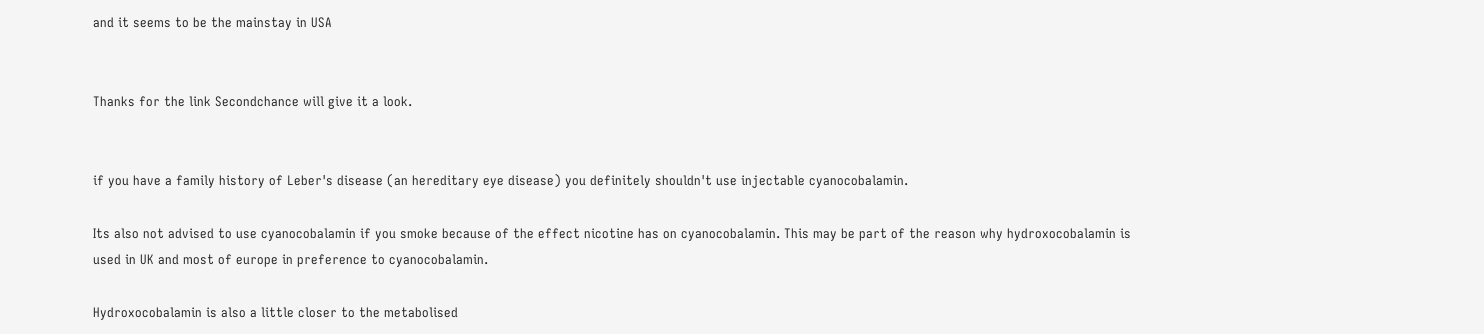and it seems to be the mainstay in USA


Thanks for the link Secondchance will give it a look.


if you have a family history of Leber's disease (an hereditary eye disease) you definitely shouldn't use injectable cyanocobalamin.

Its also not advised to use cyanocobalamin if you smoke because of the effect nicotine has on cyanocobalamin. This may be part of the reason why hydroxocobalamin is used in UK and most of europe in preference to cyanocobalamin.

Hydroxocobalamin is also a little closer to the metabolised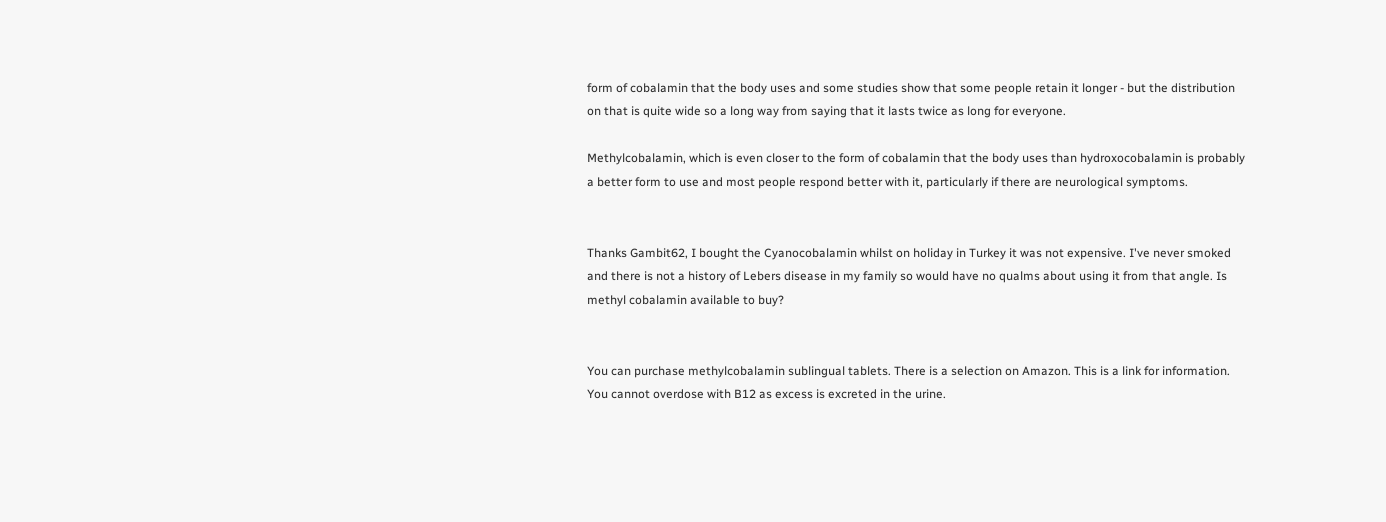form of cobalamin that the body uses and some studies show that some people retain it longer - but the distribution on that is quite wide so a long way from saying that it lasts twice as long for everyone.

Methylcobalamin, which is even closer to the form of cobalamin that the body uses than hydroxocobalamin is probably a better form to use and most people respond better with it, particularly if there are neurological symptoms.


Thanks Gambit62, I bought the Cyanocobalamin whilst on holiday in Turkey it was not expensive. I've never smoked and there is not a history of Lebers disease in my family so would have no qualms about using it from that angle. Is methyl cobalamin available to buy?


You can purchase methylcobalamin sublingual tablets. There is a selection on Amazon. This is a link for information. You cannot overdose with B12 as excess is excreted in the urine.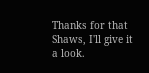Thanks for that Shaws, I'll give it a look.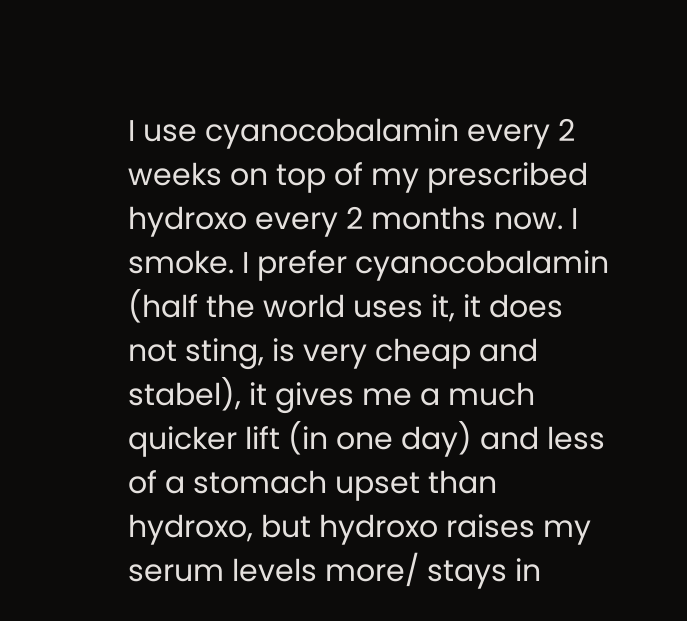I use cyanocobalamin every 2 weeks on top of my prescribed hydroxo every 2 months now. I smoke. I prefer cyanocobalamin (half the world uses it, it does not sting, is very cheap and stabel), it gives me a much quicker lift (in one day) and less of a stomach upset than hydroxo, but hydroxo raises my serum levels more/ stays in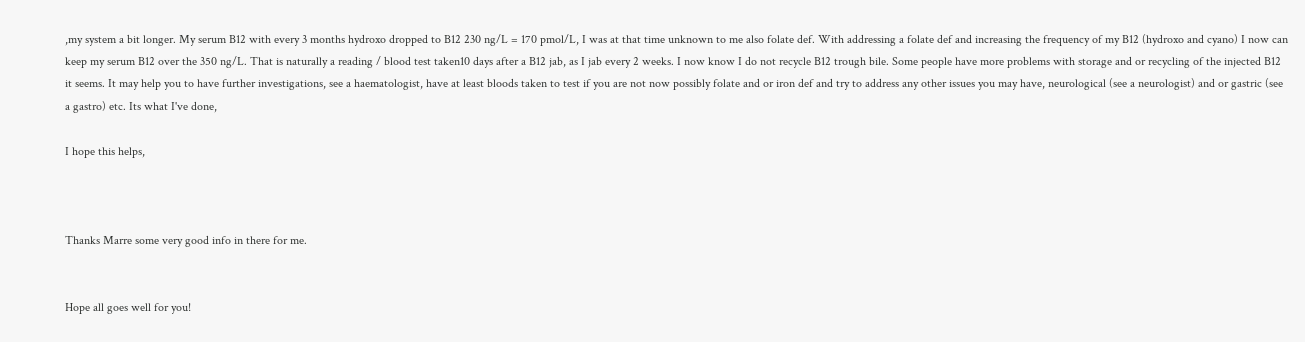,my system a bit longer. My serum B12 with every 3 months hydroxo dropped to B12 230 ng/L = 170 pmol/L, I was at that time unknown to me also folate def. With addressing a folate def and increasing the frequency of my B12 (hydroxo and cyano) I now can keep my serum B12 over the 350 ng/L. That is naturally a reading / blood test taken10 days after a B12 jab, as I jab every 2 weeks. I now know I do not recycle B12 trough bile. Some people have more problems with storage and or recycling of the injected B12 it seems. It may help you to have further investigations, see a haematologist, have at least bloods taken to test if you are not now possibly folate and or iron def and try to address any other issues you may have, neurological (see a neurologist) and or gastric (see a gastro) etc. Its what I've done,

I hope this helps,



Thanks Marre some very good info in there for me.


Hope all goes well for you!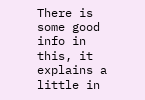There is some good info in this, it explains a little in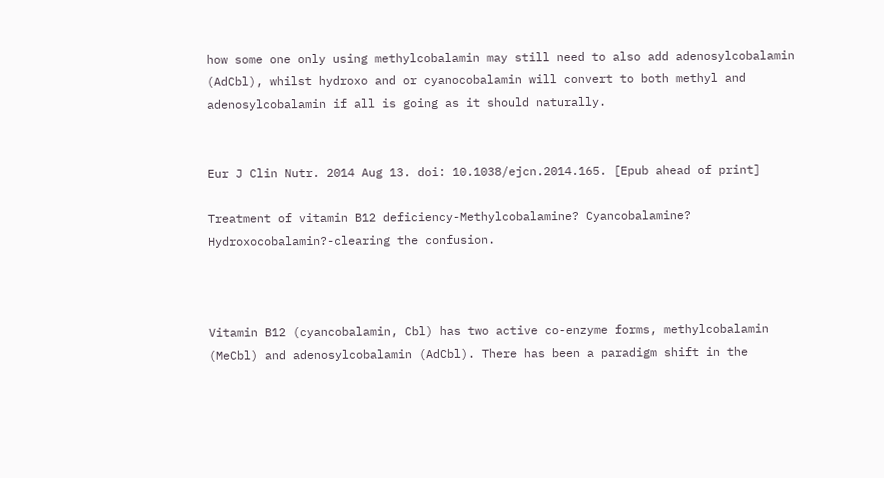how some one only using methylcobalamin may still need to also add adenosylcobalamin (AdCbl), whilst hydroxo and or cyanocobalamin will convert to both methyl and adenosylcobalamin if all is going as it should naturally.


Eur J Clin Nutr. 2014 Aug 13. doi: 10.1038/ejcn.2014.165. [Epub ahead of print]

Treatment of vitamin B12 deficiency-Methylcobalamine? Cyancobalamine? Hydroxocobalamin?-clearing the confusion.



Vitamin B12 (cyancobalamin, Cbl) has two active co-enzyme forms, methylcobalamin (MeCbl) and adenosylcobalamin (AdCbl). There has been a paradigm shift in the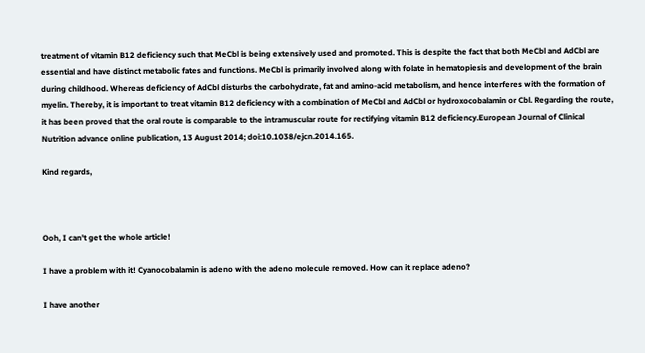treatment of vitamin B12 deficiency such that MeCbl is being extensively used and promoted. This is despite the fact that both MeCbl and AdCbl are essential and have distinct metabolic fates and functions. MeCbl is primarily involved along with folate in hematopiesis and development of the brain during childhood. Whereas deficiency of AdCbl disturbs the carbohydrate, fat and amino-acid metabolism, and hence interferes with the formation of myelin. Thereby, it is important to treat vitamin B12 deficiency with a combination of MeCbl and AdCbl or hydroxocobalamin or Cbl. Regarding the route, it has been proved that the oral route is comparable to the intramuscular route for rectifying vitamin B12 deficiency.European Journal of Clinical Nutrition advance online publication, 13 August 2014; doi:10.1038/ejcn.2014.165.

Kind regards,



Ooh, I can't get the whole article!

I have a problem with it! Cyanocobalamin is adeno with the adeno molecule removed. How can it replace adeno?

I have another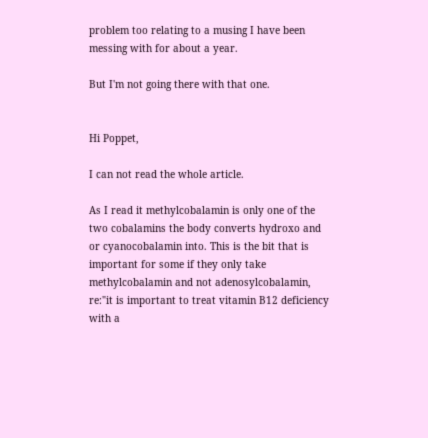problem too relating to a musing I have been messing with for about a year.

But I'm not going there with that one.


Hi Poppet,

I can not read the whole article.

As I read it methylcobalamin is only one of the two cobalamins the body converts hydroxo and or cyanocobalamin into. This is the bit that is important for some if they only take methylcobalamin and not adenosylcobalamin, re:"it is important to treat vitamin B12 deficiency with a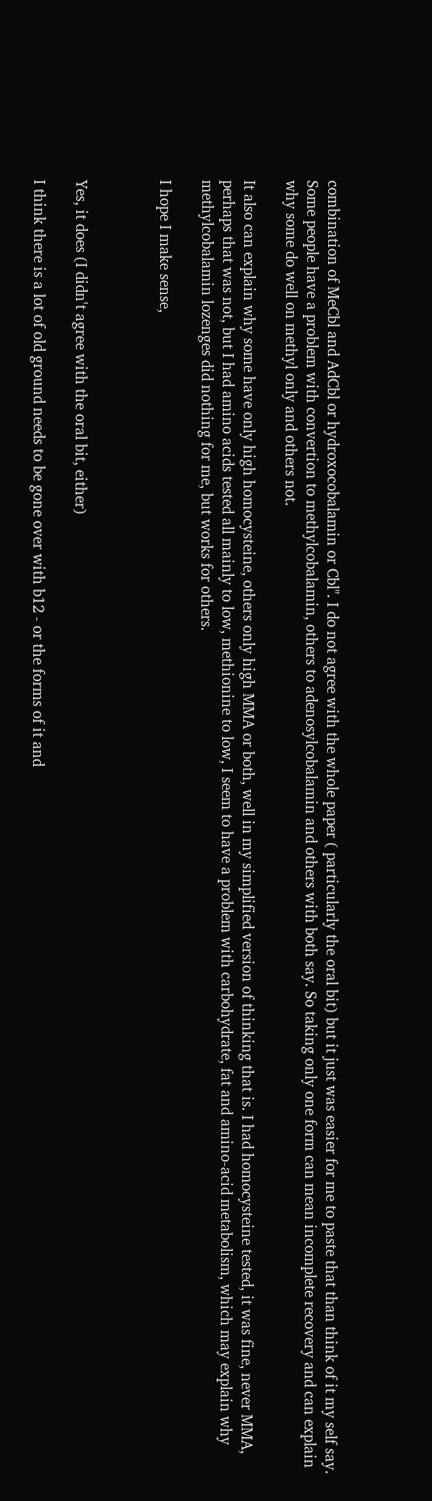combination of MeCbl and AdCbl or hydroxocobalamin or Cbl". I do not agree with the whole paper ( particularly the oral bit) but it just was easier for me to paste that than think of it my self say. Some people have a problem with convertion to methylcobalamin, others to adenosylcobalamin and others with both say. So taking only one form can mean incomplete recovery and can explain why some do well on methyl only and others not.

It also can explain why some have only high homocysteine, others only high MMA or both, well in my simplified version of thinking that is. I had homocysteine tested, it was fine, never MMA, perhaps that was not, but I had amino acids tested all mainly to low, methionine to low, I seem to have a problem with carbohydrate, fat and amino-acid metabolism, which may explain why methylcobalamin lozenges did nothing for me, but works for others.

I hope I make sense,



Yes, it does (I didn't agree with the oral bit, either)

I think there is a lot of old ground needs to be gone over with b12 - or the forms of it and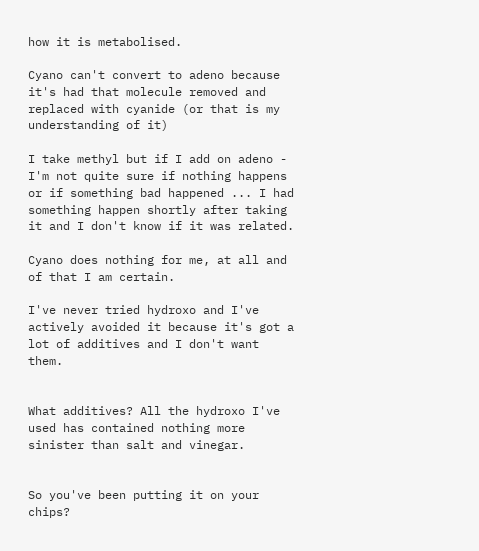how it is metabolised.

Cyano can't convert to adeno because it's had that molecule removed and replaced with cyanide (or that is my understanding of it)

I take methyl but if I add on adeno - I'm not quite sure if nothing happens or if something bad happened ... I had something happen shortly after taking it and I don't know if it was related.

Cyano does nothing for me, at all and of that I am certain.

I've never tried hydroxo and I've actively avoided it because it's got a lot of additives and I don't want them.


What additives? All the hydroxo I've used has contained nothing more sinister than salt and vinegar.


So you've been putting it on your chips?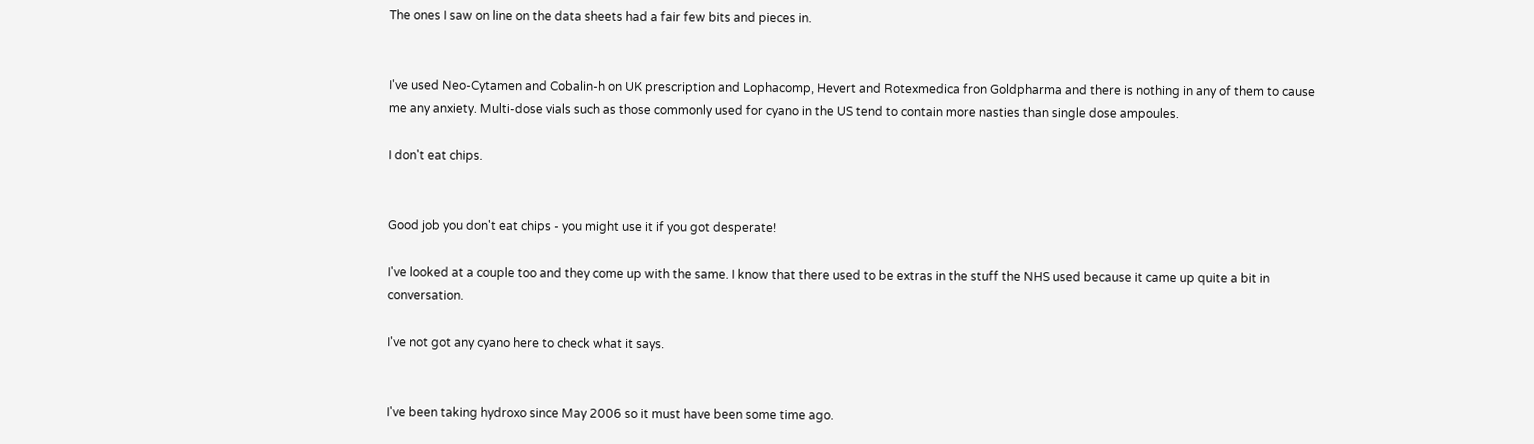The ones I saw on line on the data sheets had a fair few bits and pieces in.


I've used Neo-Cytamen and Cobalin-h on UK prescription and Lophacomp, Hevert and Rotexmedica fron Goldpharma and there is nothing in any of them to cause me any anxiety. Multi-dose vials such as those commonly used for cyano in the US tend to contain more nasties than single dose ampoules.

I don't eat chips.


Good job you don't eat chips - you might use it if you got desperate!

I've looked at a couple too and they come up with the same. I know that there used to be extras in the stuff the NHS used because it came up quite a bit in conversation.

I've not got any cyano here to check what it says.


I've been taking hydroxo since May 2006 so it must have been some time ago.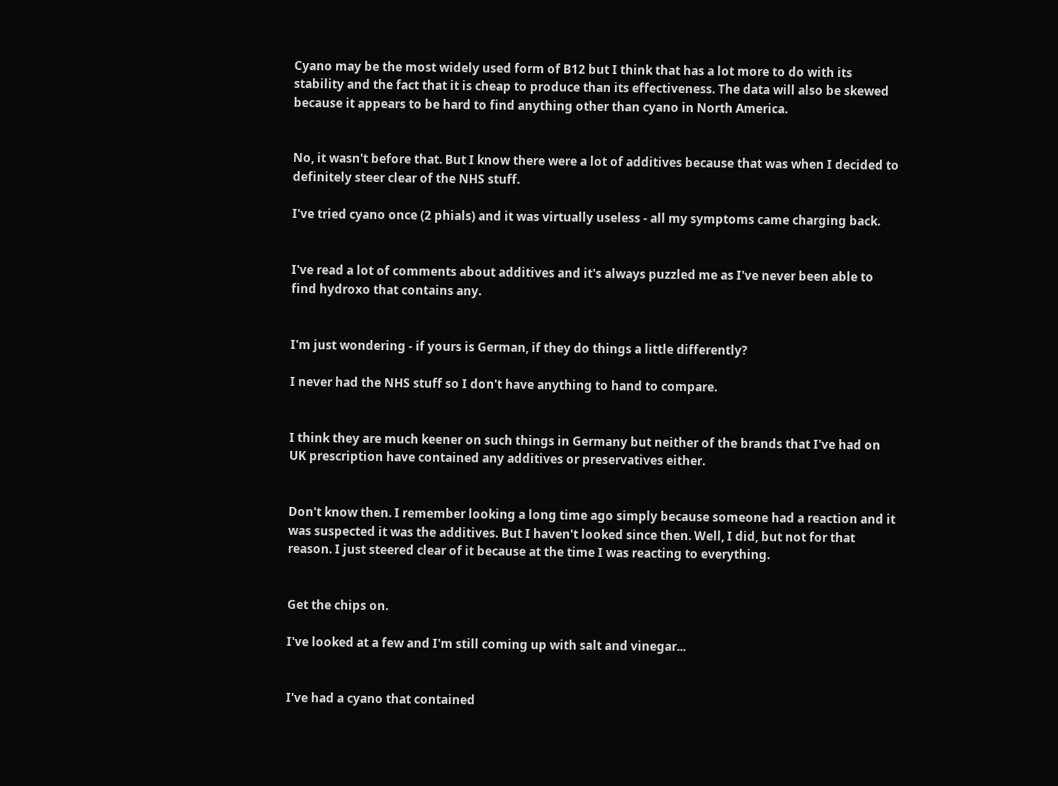Cyano may be the most widely used form of B12 but I think that has a lot more to do with its stability and the fact that it is cheap to produce than its effectiveness. The data will also be skewed because it appears to be hard to find anything other than cyano in North America.


No, it wasn't before that. But I know there were a lot of additives because that was when I decided to definitely steer clear of the NHS stuff.

I've tried cyano once (2 phials) and it was virtually useless - all my symptoms came charging back.


I've read a lot of comments about additives and it's always puzzled me as I've never been able to find hydroxo that contains any.


I'm just wondering - if yours is German, if they do things a little differently?

I never had the NHS stuff so I don't have anything to hand to compare.


I think they are much keener on such things in Germany but neither of the brands that I've had on UK prescription have contained any additives or preservatives either.


Don't know then. I remember looking a long time ago simply because someone had a reaction and it was suspected it was the additives. But I haven't looked since then. Well, I did, but not for that reason. I just steered clear of it because at the time I was reacting to everything.


Get the chips on.

I've looked at a few and I'm still coming up with salt and vinegar...


I've had a cyano that contained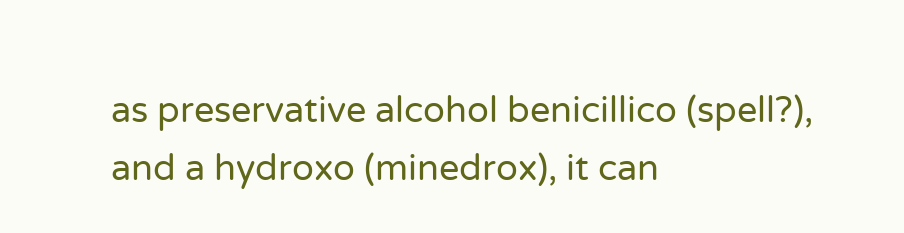as preservative alcohol benicillico (spell?), and a hydroxo (minedrox), it can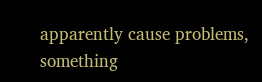apparently cause problems, something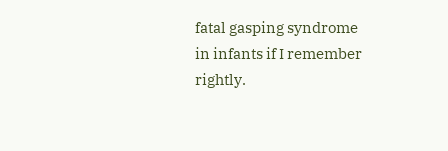fatal gasping syndrome in infants if I remember rightly.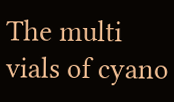The multi vials of cyano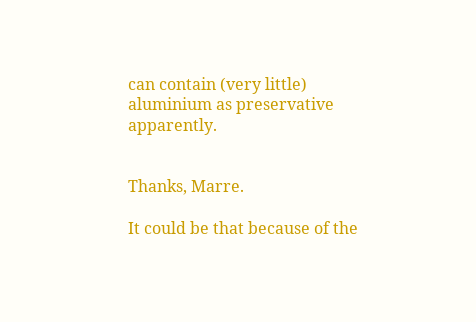can contain (very little) aluminium as preservative apparently.


Thanks, Marre.

It could be that because of the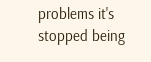problems it's stopped being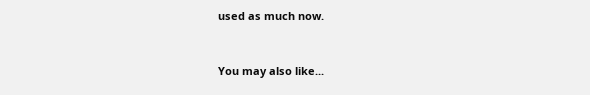used as much now.


You may also like...